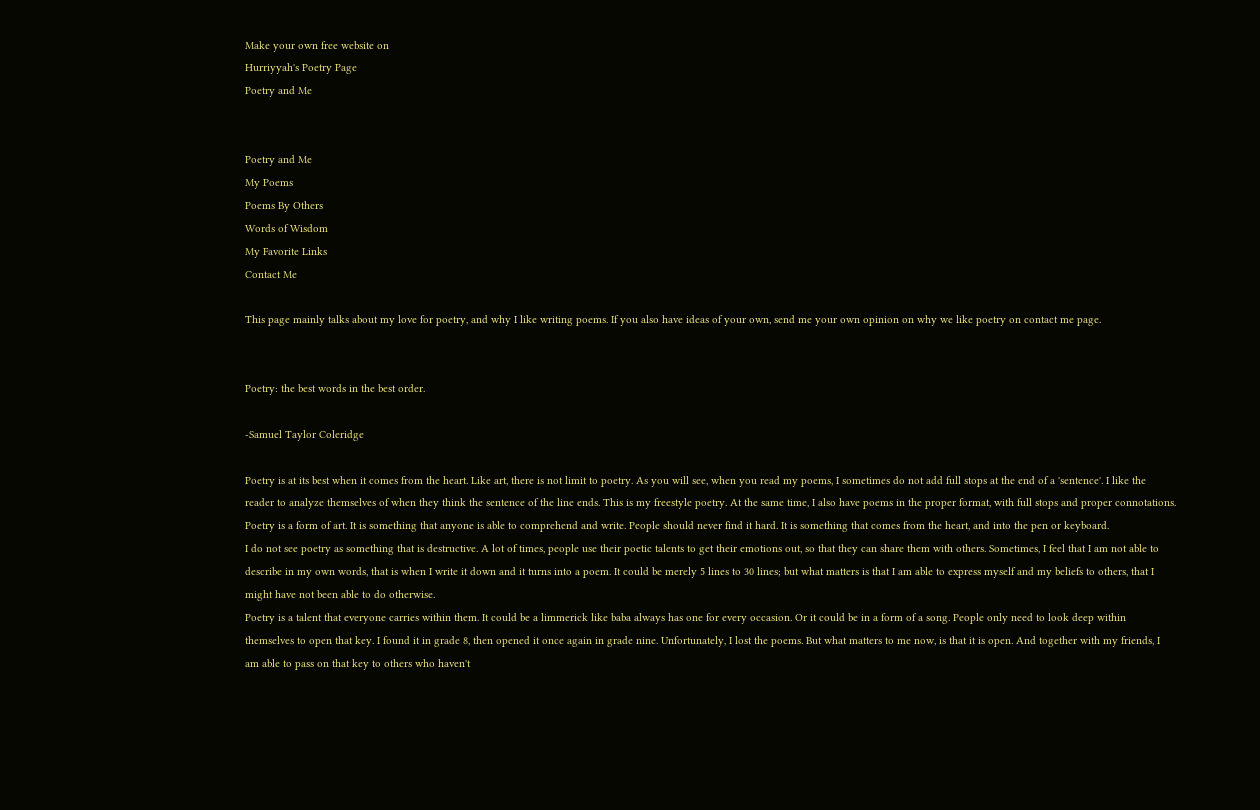Make your own free website on
Hurriyyah's Poetry Page
Poetry and Me


Poetry and Me
My Poems
Poems By Others
Words of Wisdom
My Favorite Links
Contact Me

This page mainly talks about my love for poetry, and why I like writing poems. If you also have ideas of your own, send me your own opinion on why we like poetry on contact me page.


Poetry: the best words in the best order.

-Samuel Taylor Coleridge

Poetry is at its best when it comes from the heart. Like art, there is not limit to poetry. As you will see, when you read my poems, I sometimes do not add full stops at the end of a 'sentence'. I like the reader to analyze themselves of when they think the sentence of the line ends. This is my freestyle poetry. At the same time, I also have poems in the proper format, with full stops and proper connotations. Poetry is a form of art. It is something that anyone is able to comprehend and write. People should never find it hard. It is something that comes from the heart, and into the pen or keyboard.
I do not see poetry as something that is destructive. A lot of times, people use their poetic talents to get their emotions out, so that they can share them with others. Sometimes, I feel that I am not able to describe in my own words, that is when I write it down and it turns into a poem. It could be merely 5 lines to 30 lines; but what matters is that I am able to express myself and my beliefs to others, that I might have not been able to do otherwise.
Poetry is a talent that everyone carries within them. It could be a limmerick like baba always has one for every occasion. Or it could be in a form of a song. People only need to look deep within themselves to open that key. I found it in grade 8, then opened it once again in grade nine. Unfortunately, I lost the poems. But what matters to me now, is that it is open. And together with my friends, I am able to pass on that key to others who haven't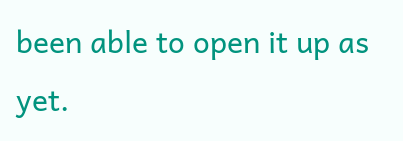been able to open it up as yet.